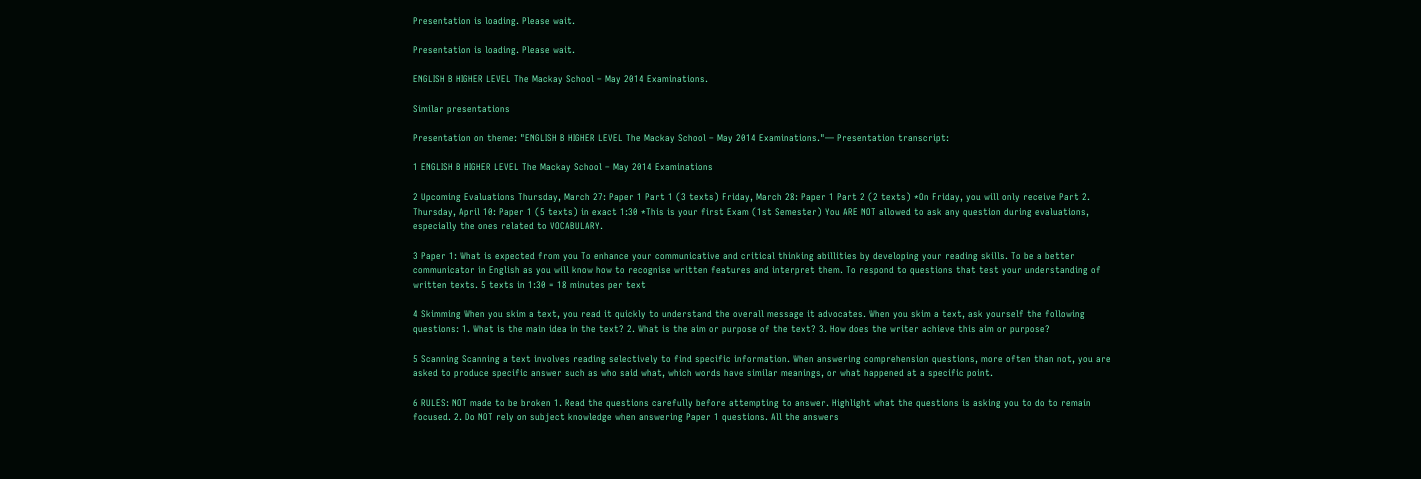Presentation is loading. Please wait.

Presentation is loading. Please wait.

ENGLISH B HIGHER LEVEL The Mackay School – May 2014 Examinations.

Similar presentations

Presentation on theme: "ENGLISH B HIGHER LEVEL The Mackay School – May 2014 Examinations."— Presentation transcript:

1 ENGLISH B HIGHER LEVEL The Mackay School – May 2014 Examinations

2 Upcoming Evaluations Thursday, March 27: Paper 1 Part 1 (3 texts) Friday, March 28: Paper 1 Part 2 (2 texts) *On Friday, you will only receive Part 2. Thursday, April 10: Paper 1 (5 texts) in exact 1:30 *This is your first Exam (1st Semester) You ARE NOT allowed to ask any question during evaluations, especially the ones related to VOCABULARY.

3 Paper 1: What is expected from you To enhance your communicative and critical thinking abillities by developing your reading skills. To be a better communicator in English as you will know how to recognise written features and interpret them. To respond to questions that test your understanding of written texts. 5 texts in 1:30 = 18 minutes per text

4 Skimming When you skim a text, you read it quickly to understand the overall message it advocates. When you skim a text, ask yourself the following questions: 1. What is the main idea in the text? 2. What is the aim or purpose of the text? 3. How does the writer achieve this aim or purpose?

5 Scanning Scanning a text involves reading selectively to find specific information. When answering comprehension questions, more often than not, you are asked to produce specific answer such as who said what, which words have similar meanings, or what happened at a specific point.

6 RULES: NOT made to be broken 1. Read the questions carefully before attempting to answer. Highlight what the questions is asking you to do to remain focused. 2. Do NOT rely on subject knowledge when answering Paper 1 questions. All the answers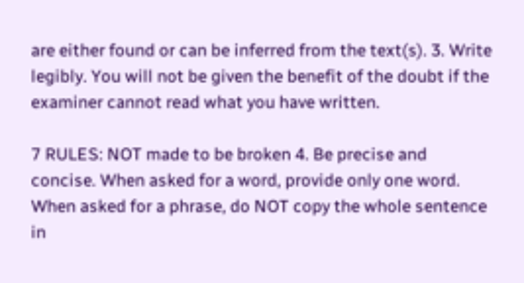are either found or can be inferred from the text(s). 3. Write legibly. You will not be given the benefit of the doubt if the examiner cannot read what you have written.

7 RULES: NOT made to be broken 4. Be precise and concise. When asked for a word, provide only one word. When asked for a phrase, do NOT copy the whole sentence in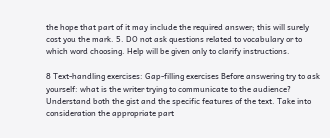the hope that part of it may include the required answer; this will surely cost you the mark. 5. DO not ask questions related to vocabulary or to which word choosing. Help will be given only to clarify instructions.

8 Text-handling exercises: Gap-filling exercises Before answering try to ask yourself: what is the writer trying to communicate to the audience? Understand both the gist and the specific features of the text. Take into consideration the appropriate part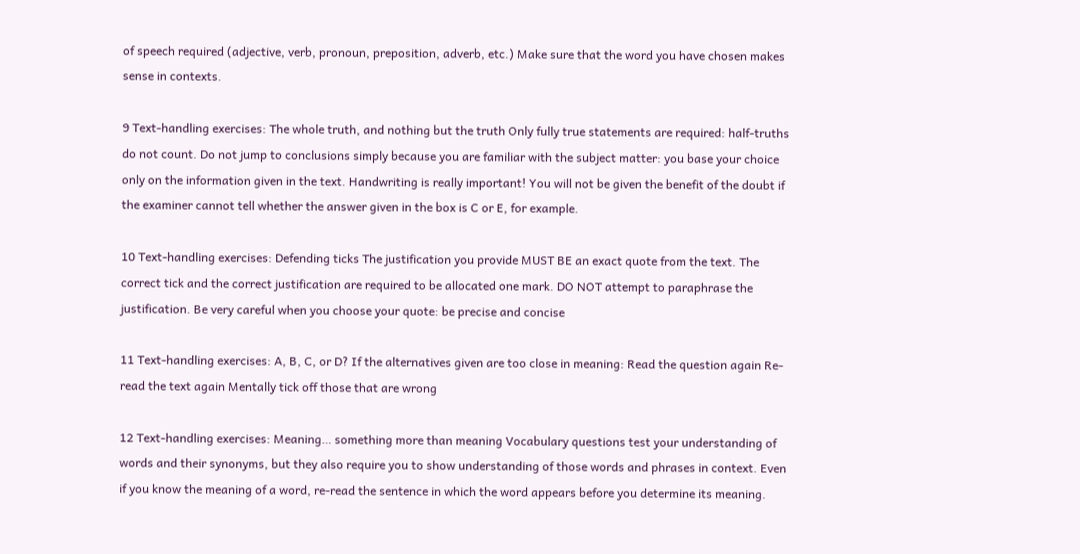of speech required (adjective, verb, pronoun, preposition, adverb, etc.) Make sure that the word you have chosen makes sense in contexts.

9 Text-handling exercises: The whole truth, and nothing but the truth Only fully true statements are required: half-truths do not count. Do not jump to conclusions simply because you are familiar with the subject matter: you base your choice only on the information given in the text. Handwriting is really important! You will not be given the benefit of the doubt if the examiner cannot tell whether the answer given in the box is C or E, for example.

10 Text-handling exercises: Defending ticks The justification you provide MUST BE an exact quote from the text. The correct tick and the correct justification are required to be allocated one mark. DO NOT attempt to paraphrase the justification. Be very careful when you choose your quote: be precise and concise

11 Text-handling exercises: A, B, C, or D? If the alternatives given are too close in meaning: Read the question again Re-read the text again Mentally tick off those that are wrong

12 Text-handling exercises: Meaning… something more than meaning Vocabulary questions test your understanding of words and their synonyms, but they also require you to show understanding of those words and phrases in context. Even if you know the meaning of a word, re-read the sentence in which the word appears before you determine its meaning.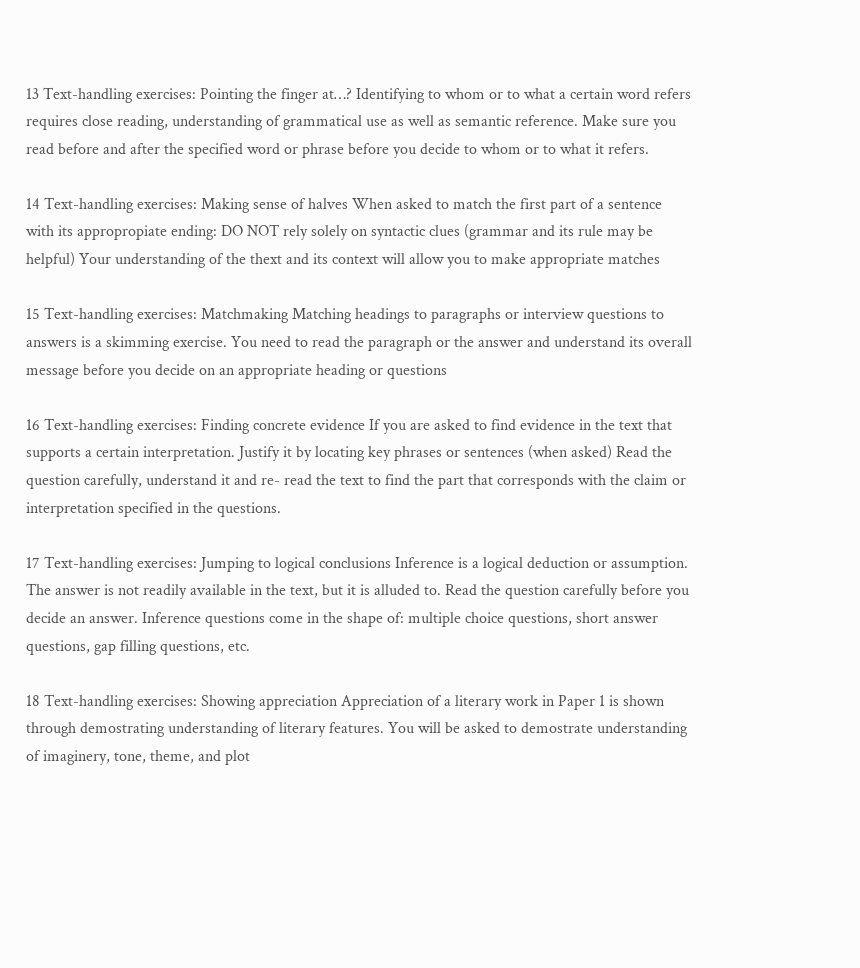13 Text-handling exercises: Pointing the finger at…? Identifying to whom or to what a certain word refers requires close reading, understanding of grammatical use as well as semantic reference. Make sure you read before and after the specified word or phrase before you decide to whom or to what it refers.

14 Text-handling exercises: Making sense of halves When asked to match the first part of a sentence with its appropropiate ending: DO NOT rely solely on syntactic clues (grammar and its rule may be helpful) Your understanding of the thext and its context will allow you to make appropriate matches

15 Text-handling exercises: Matchmaking Matching headings to paragraphs or interview questions to answers is a skimming exercise. You need to read the paragraph or the answer and understand its overall message before you decide on an appropriate heading or questions

16 Text-handling exercises: Finding concrete evidence If you are asked to find evidence in the text that supports a certain interpretation. Justify it by locating key phrases or sentences (when asked) Read the question carefully, understand it and re- read the text to find the part that corresponds with the claim or interpretation specified in the questions.

17 Text-handling exercises: Jumping to logical conclusions Inference is a logical deduction or assumption. The answer is not readily available in the text, but it is alluded to. Read the question carefully before you decide an answer. Inference questions come in the shape of: multiple choice questions, short answer questions, gap filling questions, etc.

18 Text-handling exercises: Showing appreciation Appreciation of a literary work in Paper 1 is shown through demostrating understanding of literary features. You will be asked to demostrate understanding of imaginery, tone, theme, and plot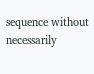sequence without necessarily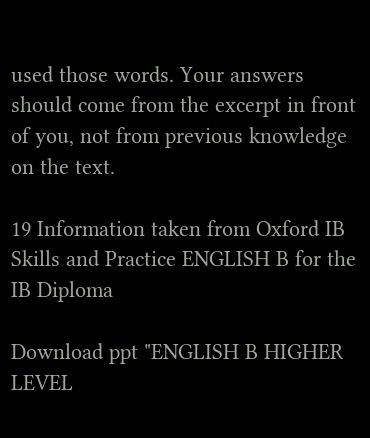used those words. Your answers should come from the excerpt in front of you, not from previous knowledge on the text.

19 Information taken from Oxford IB Skills and Practice ENGLISH B for the IB Diploma

Download ppt "ENGLISH B HIGHER LEVEL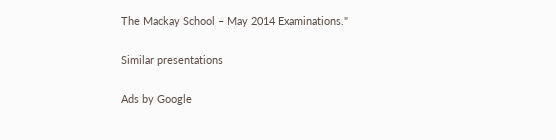The Mackay School – May 2014 Examinations."

Similar presentations

Ads by Google